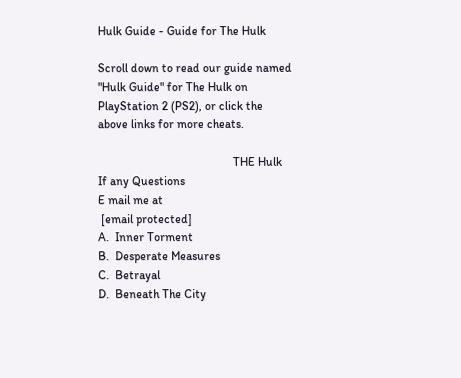Hulk Guide - Guide for The Hulk

Scroll down to read our guide named "Hulk Guide" for The Hulk on PlayStation 2 (PS2), or click the above links for more cheats.

                                             THE Hulk              If any Questions
E mail me at
 [email protected]
A.  Inner Torment
B.  Desperate Measures
C.  Betrayal
D.  Beneath The City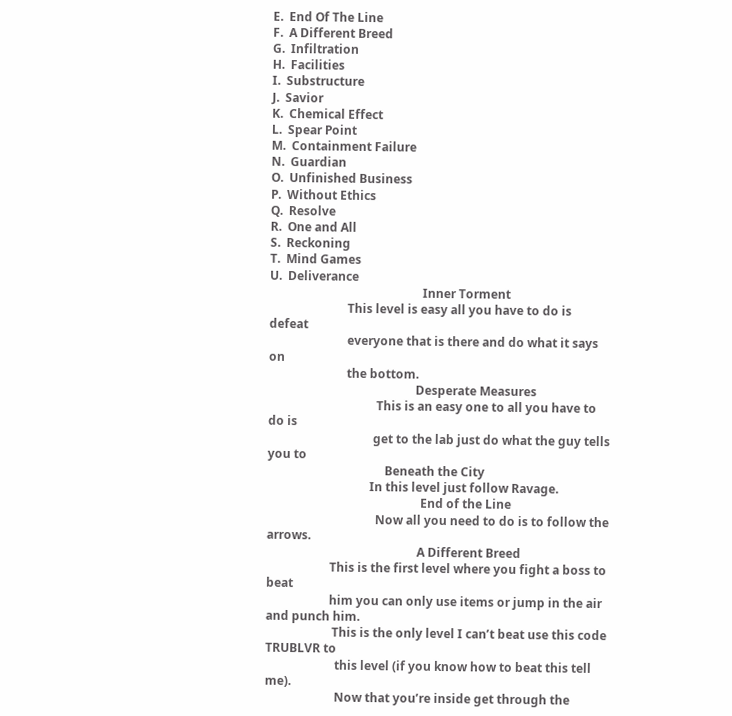E.  End Of The Line
F.  A Different Breed
G.  Infiltration
H.  Facilities
I.  Substructure
J.  Savior
K.  Chemical Effect
L.  Spear Point
M.  Containment Failure
N.  Guardian
O.  Unfinished Business
P.  Without Ethics
Q.  Resolve
R.  One and All
S.  Reckoning
T.  Mind Games
U.  Deliverance
                                                   Inner Torment
                          This level is easy all you have to do is defeat
                          everyone that is there and do what it says on
                          the bottom.
                                                 Desperate Measures
                                    This is an easy one to all you have to do is
                                   get to the lab just do what the guy tells you to
                                       Beneath the City
                                  In this level just follow Ravage.
                                                   End of the Line
                                    Now all you need to do is to follow the arrows.
                                                  A Different Breed
                     This is the first level where you fight a boss to beat
                     him you can only use items or jump in the air and punch him.
                      This is the only level I can’t beat use this code TRUBLVR to
                       this level (if you know how to beat this tell me).
                       Now that you’re inside get through the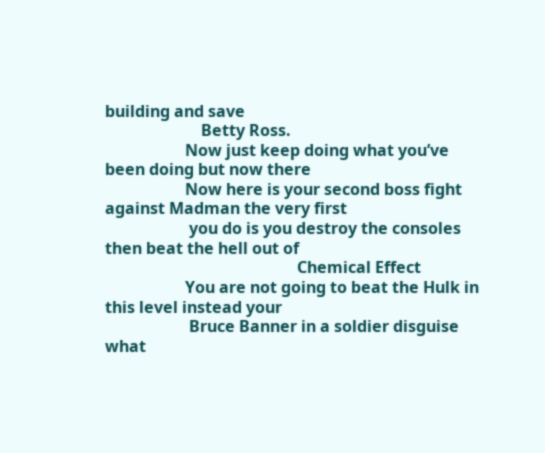building and save
                        Betty Ross.
                    Now just keep doing what you’ve been doing but now there
                    Now here is your second boss fight against Madman the very first
                     you do is you destroy the consoles then beat the hell out of
                                                Chemical Effect
                    You are not going to beat the Hulk in this level instead your
                     Bruce Banner in a soldier disguise what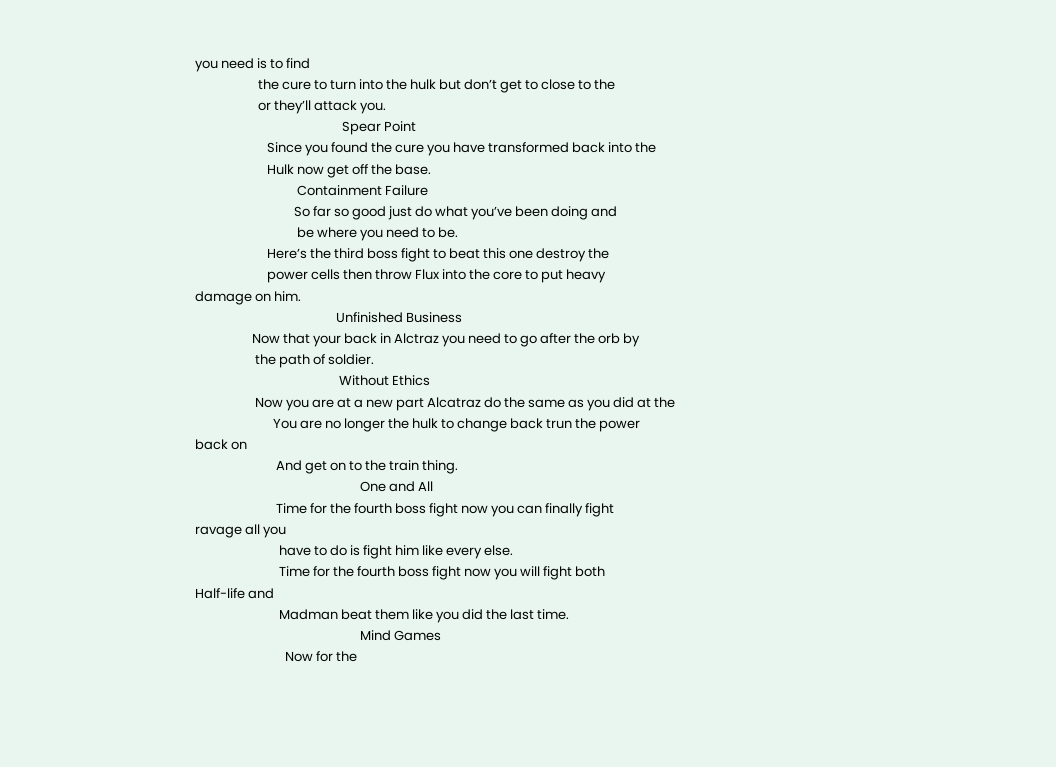you need is to find
                     the cure to turn into the hulk but don’t get to close to the
                     or they’ll attack you.
                                                 Spear Point
                        Since you found the cure you have transformed back into the
                        Hulk now get off the base.
                                  Containment Failure
                                 So far so good just do what you’ve been doing and
                                  be where you need to be.
                        Here’s the third boss fight to beat this one destroy the
                        power cells then throw Flux into the core to put heavy
damage on him.
                                               Unfinished Business
                   Now that your back in Alctraz you need to go after the orb by
                    the path of soldier.
                                                Without Ethics
                    Now you are at a new part Alcatraz do the same as you did at the
                          You are no longer the hulk to change back trun the power
back on
                           And get on to the train thing.
                                                       One and All
                           Time for the fourth boss fight now you can finally fight
ravage all you
                            have to do is fight him like every else.
                            Time for the fourth boss fight now you will fight both
Half-life and
                            Madman beat them like you did the last time.
                                                       Mind Games
                              Now for the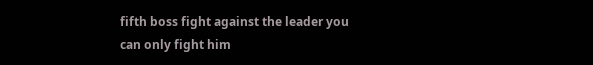fifth boss fight against the leader you
can only fight him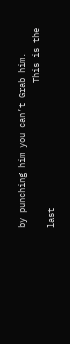by punching him you can’t Grab him.
                             This is the last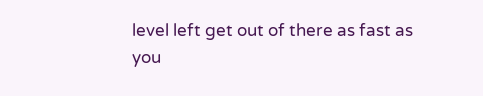level left get out of there as fast as
you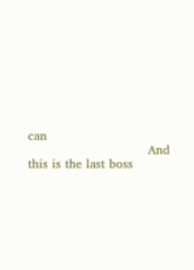can
                              And this is the last boss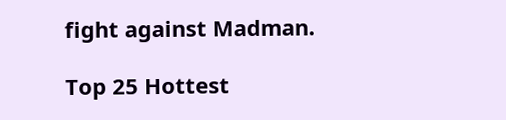fight against Madman.

Top 25 Hottest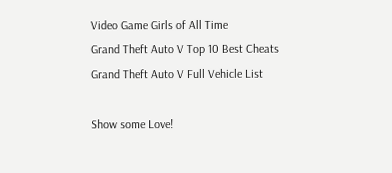Video Game Girls of All Time
Grand Theft Auto V Top 10 Best Cheats
Grand Theft Auto V Full Vehicle List

Show some Love!